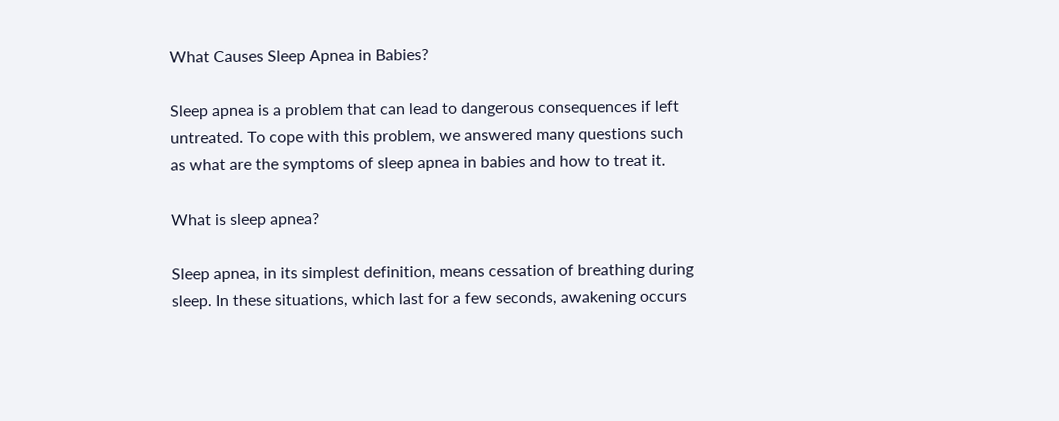What Causes Sleep Apnea in Babies?

Sleep apnea is a problem that can lead to dangerous consequences if left untreated. To cope with this problem, we answered many questions such as what are the symptoms of sleep apnea in babies and how to treat it.

What is sleep apnea?

Sleep apnea, in its simplest definition, means cessation of breathing during sleep. In these situations, which last for a few seconds, awakening occurs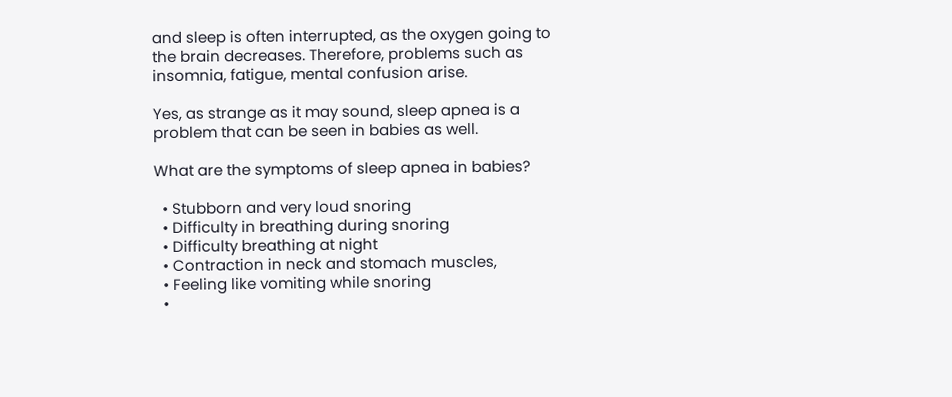and sleep is often interrupted, as the oxygen going to the brain decreases. Therefore, problems such as insomnia, fatigue, mental confusion arise.

Yes, as strange as it may sound, sleep apnea is a problem that can be seen in babies as well.

What are the symptoms of sleep apnea in babies?

  • Stubborn and very loud snoring
  • Difficulty in breathing during snoring
  • Difficulty breathing at night
  • Contraction in neck and stomach muscles,
  • Feeling like vomiting while snoring
  •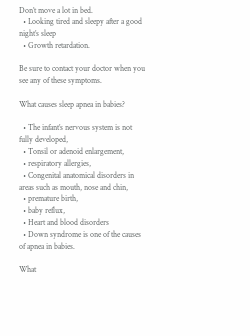Don’t move a lot in bed.
  • Looking tired and sleepy after a good night’s sleep
  • Growth retardation.

Be sure to contact your doctor when you see any of these symptoms.

What causes sleep apnea in babies?

  • The infant’s nervous system is not fully developed,
  • Tonsil or adenoid enlargement,
  • respiratory allergies,
  • Congenital anatomical disorders in areas such as mouth, nose and chin,
  • premature birth,
  • baby reflux,
  • Heart and blood disorders
  • Down syndrome is one of the causes of apnea in babies.

What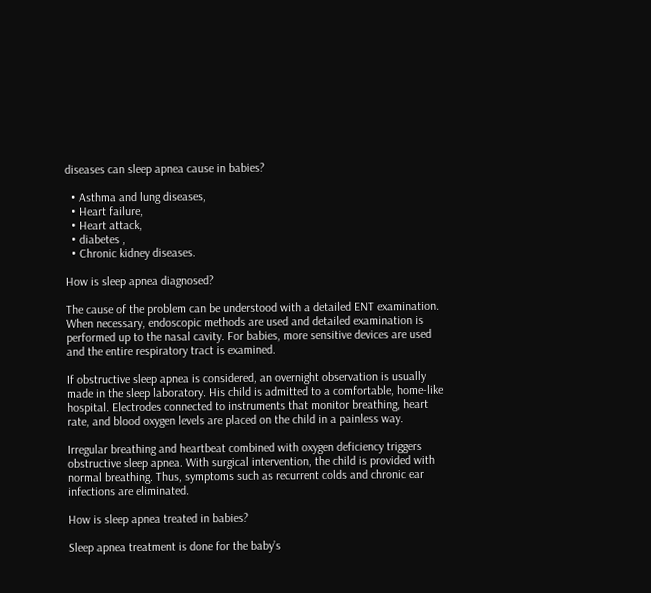diseases can sleep apnea cause in babies?

  • Asthma and lung diseases,
  • Heart failure,
  • Heart attack,
  • diabetes ,
  • Chronic kidney diseases.

How is sleep apnea diagnosed?

The cause of the problem can be understood with a detailed ENT examination. When necessary, endoscopic methods are used and detailed examination is performed up to the nasal cavity. For babies, more sensitive devices are used and the entire respiratory tract is examined.

If obstructive sleep apnea is considered, an overnight observation is usually made in the sleep laboratory. His child is admitted to a comfortable, home-like hospital. Electrodes connected to instruments that monitor breathing, heart rate, and blood oxygen levels are placed on the child in a painless way.

Irregular breathing and heartbeat combined with oxygen deficiency triggers obstructive sleep apnea. With surgical intervention, the child is provided with normal breathing. Thus, symptoms such as recurrent colds and chronic ear infections are eliminated.

How is sleep apnea treated in babies?

Sleep apnea treatment is done for the baby’s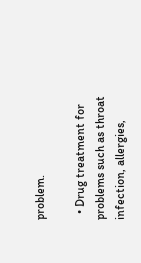problem.

  • Drug treatment for problems such as throat infection, allergies,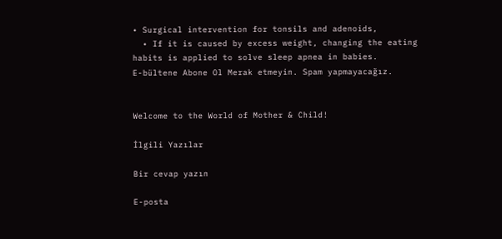• Surgical intervention for tonsils and adenoids,
  • If it is caused by excess weight, changing the eating habits is applied to solve sleep apnea in babies.
E-bültene Abone Ol Merak etmeyin. Spam yapmayacağız.


Welcome to the World of Mother & Child!

İlgili Yazılar

Bir cevap yazın

E-posta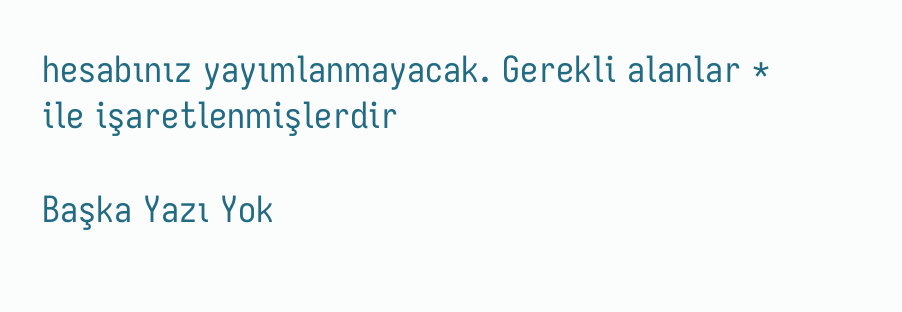hesabınız yayımlanmayacak. Gerekli alanlar * ile işaretlenmişlerdir

Başka Yazı Yok